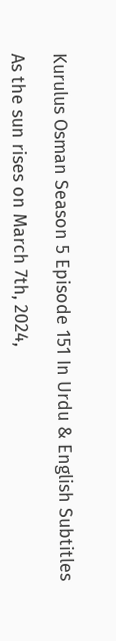Kurulus Osman Season 5 Episode 151 In Urdu & English Subtitles

As the sun rises on March 7th, 2024,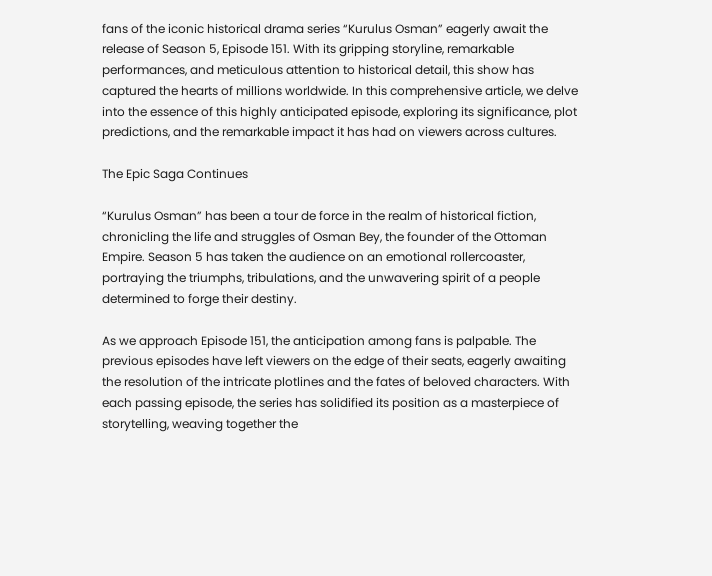fans of the iconic historical drama series “Kurulus Osman” eagerly await the release of Season 5, Episode 151. With its gripping storyline, remarkable performances, and meticulous attention to historical detail, this show has captured the hearts of millions worldwide. In this comprehensive article, we delve into the essence of this highly anticipated episode, exploring its significance, plot predictions, and the remarkable impact it has had on viewers across cultures.

The Epic Saga Continues

“Kurulus Osman” has been a tour de force in the realm of historical fiction, chronicling the life and struggles of Osman Bey, the founder of the Ottoman Empire. Season 5 has taken the audience on an emotional rollercoaster, portraying the triumphs, tribulations, and the unwavering spirit of a people determined to forge their destiny.

As we approach Episode 151, the anticipation among fans is palpable. The previous episodes have left viewers on the edge of their seats, eagerly awaiting the resolution of the intricate plotlines and the fates of beloved characters. With each passing episode, the series has solidified its position as a masterpiece of storytelling, weaving together the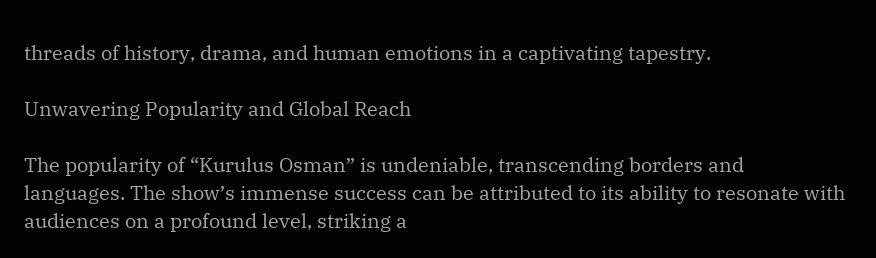threads of history, drama, and human emotions in a captivating tapestry.

Unwavering Popularity and Global Reach

The popularity of “Kurulus Osman” is undeniable, transcending borders and languages. The show’s immense success can be attributed to its ability to resonate with audiences on a profound level, striking a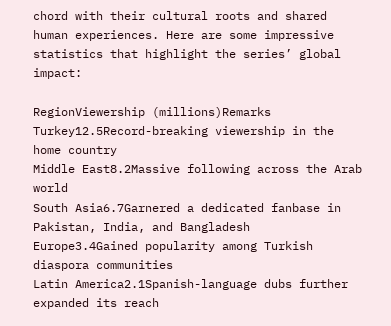chord with their cultural roots and shared human experiences. Here are some impressive statistics that highlight the series’ global impact:

RegionViewership (millions)Remarks
Turkey12.5Record-breaking viewership in the home country
Middle East8.2Massive following across the Arab world
South Asia6.7Garnered a dedicated fanbase in Pakistan, India, and Bangladesh
Europe3.4Gained popularity among Turkish diaspora communities
Latin America2.1Spanish-language dubs further expanded its reach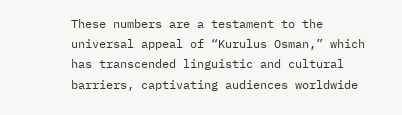These numbers are a testament to the universal appeal of “Kurulus Osman,” which has transcended linguistic and cultural barriers, captivating audiences worldwide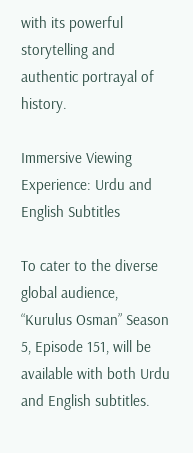with its powerful storytelling and authentic portrayal of history.

Immersive Viewing Experience: Urdu and English Subtitles

To cater to the diverse global audience, “Kurulus Osman” Season 5, Episode 151, will be available with both Urdu and English subtitles.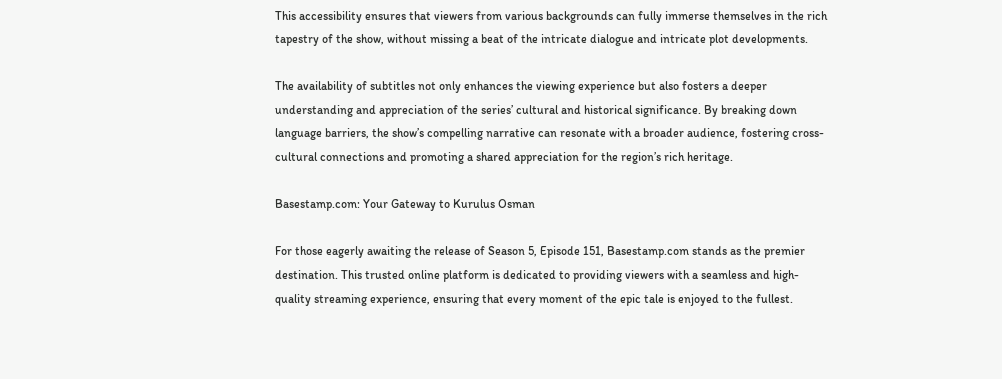This accessibility ensures that viewers from various backgrounds can fully immerse themselves in the rich tapestry of the show, without missing a beat of the intricate dialogue and intricate plot developments.

The availability of subtitles not only enhances the viewing experience but also fosters a deeper understanding and appreciation of the series’ cultural and historical significance. By breaking down language barriers, the show’s compelling narrative can resonate with a broader audience, fostering cross-cultural connections and promoting a shared appreciation for the region’s rich heritage.

Basestamp.com: Your Gateway to Kurulus Osman

For those eagerly awaiting the release of Season 5, Episode 151, Basestamp.com stands as the premier destination. This trusted online platform is dedicated to providing viewers with a seamless and high-quality streaming experience, ensuring that every moment of the epic tale is enjoyed to the fullest.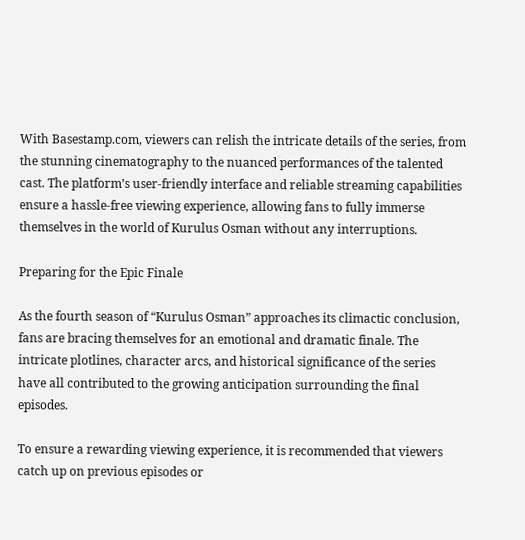With Basestamp.com, viewers can relish the intricate details of the series, from the stunning cinematography to the nuanced performances of the talented cast. The platform’s user-friendly interface and reliable streaming capabilities ensure a hassle-free viewing experience, allowing fans to fully immerse themselves in the world of Kurulus Osman without any interruptions.

Preparing for the Epic Finale

As the fourth season of “Kurulus Osman” approaches its climactic conclusion, fans are bracing themselves for an emotional and dramatic finale. The intricate plotlines, character arcs, and historical significance of the series have all contributed to the growing anticipation surrounding the final episodes.

To ensure a rewarding viewing experience, it is recommended that viewers catch up on previous episodes or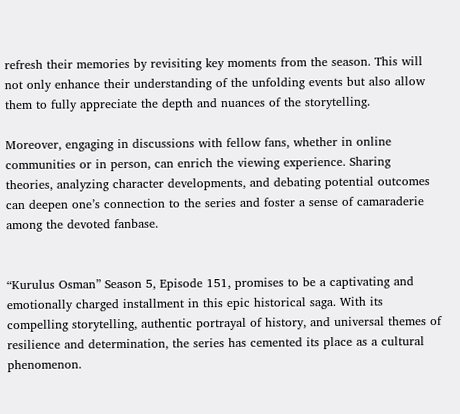refresh their memories by revisiting key moments from the season. This will not only enhance their understanding of the unfolding events but also allow them to fully appreciate the depth and nuances of the storytelling.

Moreover, engaging in discussions with fellow fans, whether in online communities or in person, can enrich the viewing experience. Sharing theories, analyzing character developments, and debating potential outcomes can deepen one’s connection to the series and foster a sense of camaraderie among the devoted fanbase.


“Kurulus Osman” Season 5, Episode 151, promises to be a captivating and emotionally charged installment in this epic historical saga. With its compelling storytelling, authentic portrayal of history, and universal themes of resilience and determination, the series has cemented its place as a cultural phenomenon.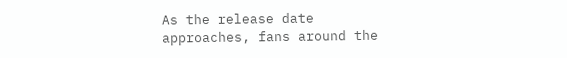As the release date approaches, fans around the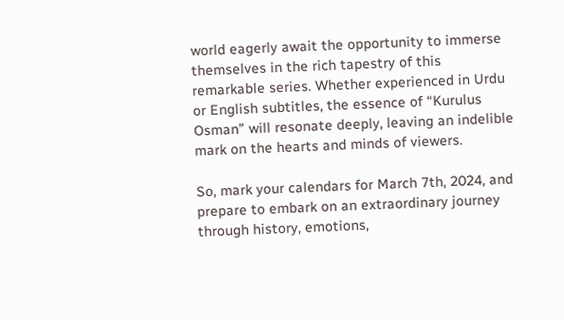world eagerly await the opportunity to immerse themselves in the rich tapestry of this remarkable series. Whether experienced in Urdu or English subtitles, the essence of “Kurulus Osman” will resonate deeply, leaving an indelible mark on the hearts and minds of viewers.

So, mark your calendars for March 7th, 2024, and prepare to embark on an extraordinary journey through history, emotions,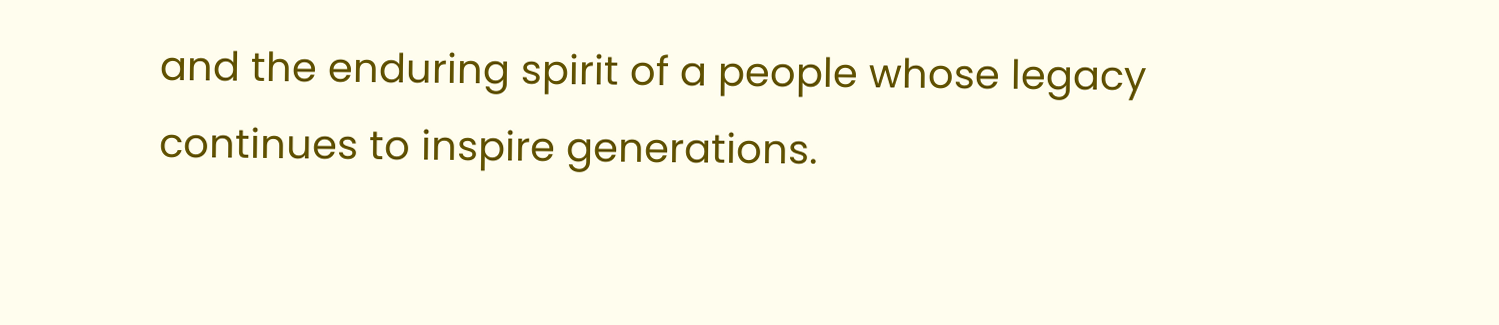and the enduring spirit of a people whose legacy continues to inspire generations.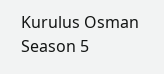Kurulus Osman Season 5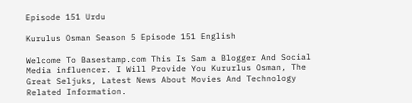Episode 151 Urdu

Kurulus Osman Season 5 Episode 151 English

Welcome To Basestamp.com This Is Sam a Blogger And Social Media influencer. I Will Provide You Kururlus Osman, The Great Seljuks, Latest News About Movies And Technology Related Information.